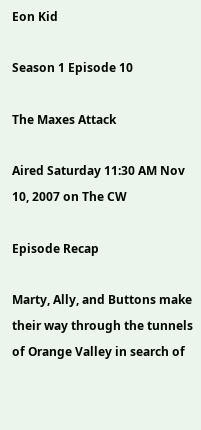Eon Kid

Season 1 Episode 10

The Maxes Attack

Aired Saturday 11:30 AM Nov 10, 2007 on The CW

Episode Recap

Marty, Ally, and Buttons make their way through the tunnels of Orange Valley in search of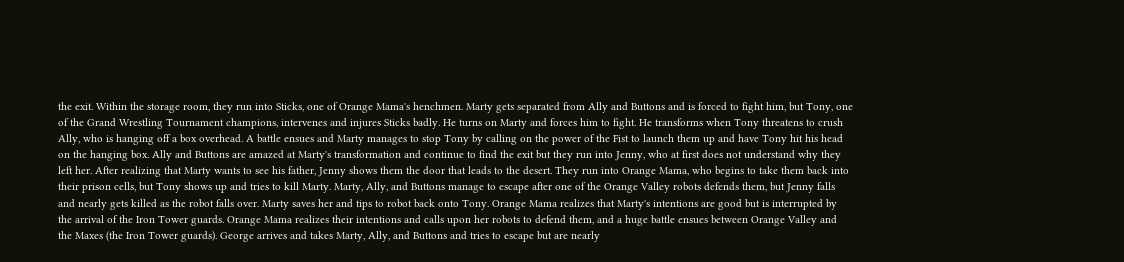the exit. Within the storage room, they run into Sticks, one of Orange Mama's henchmen. Marty gets separated from Ally and Buttons and is forced to fight him, but Tony, one of the Grand Wrestling Tournament champions, intervenes and injures Sticks badly. He turns on Marty and forces him to fight. He transforms when Tony threatens to crush Ally, who is hanging off a box overhead. A battle ensues and Marty manages to stop Tony by calling on the power of the Fist to launch them up and have Tony hit his head on the hanging box. Ally and Buttons are amazed at Marty's transformation and continue to find the exit but they run into Jenny, who at first does not understand why they left her. After realizing that Marty wants to see his father, Jenny shows them the door that leads to the desert. They run into Orange Mama, who begins to take them back into their prison cells, but Tony shows up and tries to kill Marty. Marty, Ally, and Buttons manage to escape after one of the Orange Valley robots defends them, but Jenny falls and nearly gets killed as the robot falls over. Marty saves her and tips to robot back onto Tony. Orange Mama realizes that Marty's intentions are good but is interrupted by the arrival of the Iron Tower guards. Orange Mama realizes their intentions and calls upon her robots to defend them, and a huge battle ensues between Orange Valley and the Maxes (the Iron Tower guards). George arrives and takes Marty, Ally, and Buttons and tries to escape but are nearly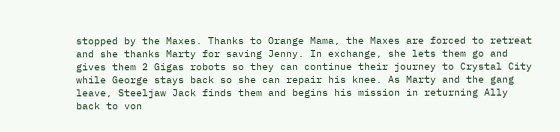stopped by the Maxes. Thanks to Orange Mama, the Maxes are forced to retreat and she thanks Marty for saving Jenny. In exchange, she lets them go and gives them 2 Gigas robots so they can continue their journey to Crystal City while George stays back so she can repair his knee. As Marty and the gang leave, Steeljaw Jack finds them and begins his mission in returning Ally back to von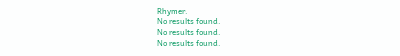Rhymer.
No results found.
No results found.
No results found.